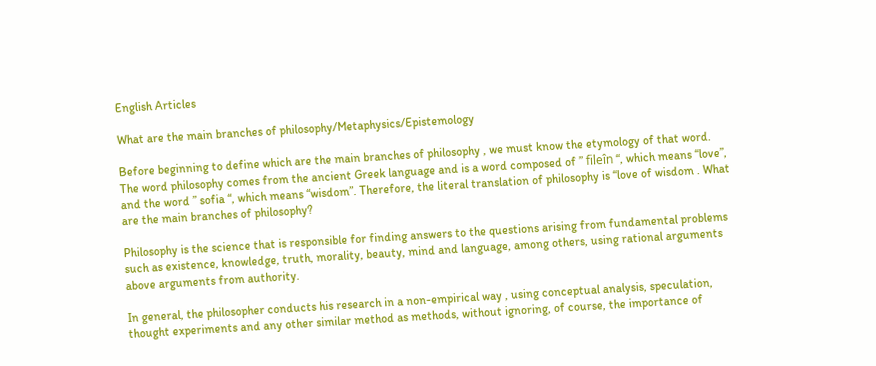English Articles

What are the main branches of philosophy/Metaphysics/Epistemology

Before beginning to define which are the main branches of philosophy , we must know the etymology of that word. The word philosophy comes from the ancient Greek language and is a word composed of ” fileîn “, which means “love”, and the word ” sofia “, which means “wisdom”. Therefore, the literal translation of philosophy is “love of wisdom . What are the main branches of philosophy?

Philosophy is the science that is responsible for finding answers to the questions arising from fundamental problems such as existence, knowledge, truth, morality, beauty, mind and language, among others, using rational arguments above arguments from authority.

In general, the philosopher conducts his research in a non-empirical way , using conceptual analysis, speculation, thought experiments and any other similar method as methods, without ignoring, of course, the importance of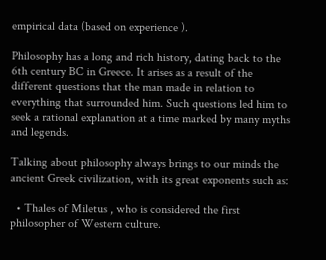empirical data (based on experience ).

Philosophy has a long and rich history, dating back to the 6th century BC in Greece. It arises as a result of the different questions that the man made in relation to everything that surrounded him. Such questions led him to seek a rational explanation at a time marked by many myths and legends.

Talking about philosophy always brings to our minds the ancient Greek civilization, with its great exponents such as:

  • Thales of Miletus , who is considered the first philosopher of Western culture.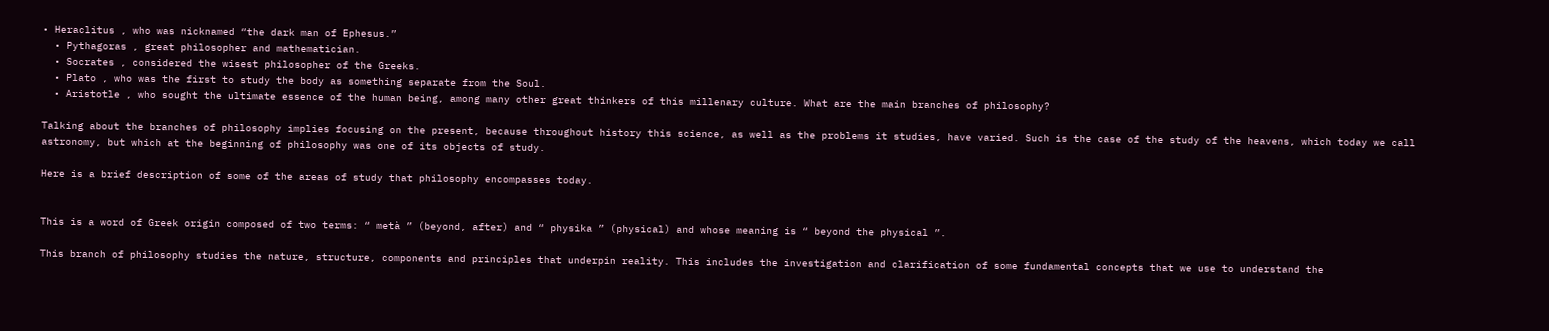• Heraclitus , who was nicknamed “the dark man of Ephesus.”
  • Pythagoras , great philosopher and mathematician.
  • Socrates , considered the wisest philosopher of the Greeks.
  • Plato , who was the first to study the body as something separate from the Soul.
  • Aristotle , who sought the ultimate essence of the human being, among many other great thinkers of this millenary culture. What are the main branches of philosophy?

Talking about the branches of philosophy implies focusing on the present, because throughout history this science, as well as the problems it studies, have varied. Such is the case of the study of the heavens, which today we call astronomy, but which at the beginning of philosophy was one of its objects of study.

Here is a brief description of some of the areas of study that philosophy encompasses today.


This is a word of Greek origin composed of two terms: “ metà ” (beyond, after) and “ physika ” (physical) and whose meaning is “ beyond the physical ”.

This branch of philosophy studies the nature, structure, components and principles that underpin reality. This includes the investigation and clarification of some fundamental concepts that we use to understand the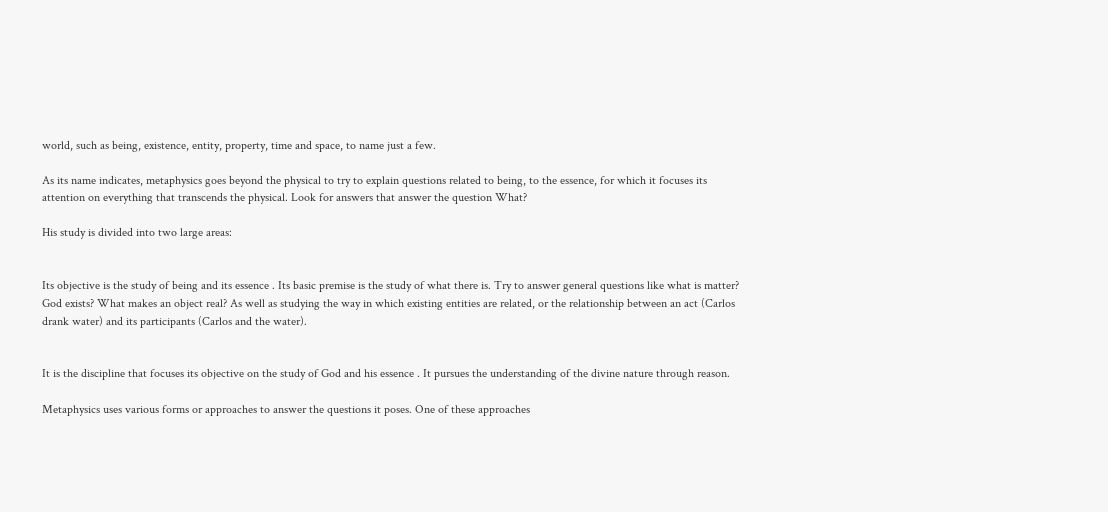world, such as being, existence, entity, property, time and space, to name just a few.

As its name indicates, metaphysics goes beyond the physical to try to explain questions related to being, to the essence, for which it focuses its attention on everything that transcends the physical. Look for answers that answer the question What?

His study is divided into two large areas:


Its objective is the study of being and its essence . Its basic premise is the study of what there is. Try to answer general questions like what is matter? God exists? What makes an object real? As well as studying the way in which existing entities are related, or the relationship between an act (Carlos drank water) and its participants (Carlos and the water).


It is the discipline that focuses its objective on the study of God and his essence . It pursues the understanding of the divine nature through reason.

Metaphysics uses various forms or approaches to answer the questions it poses. One of these approaches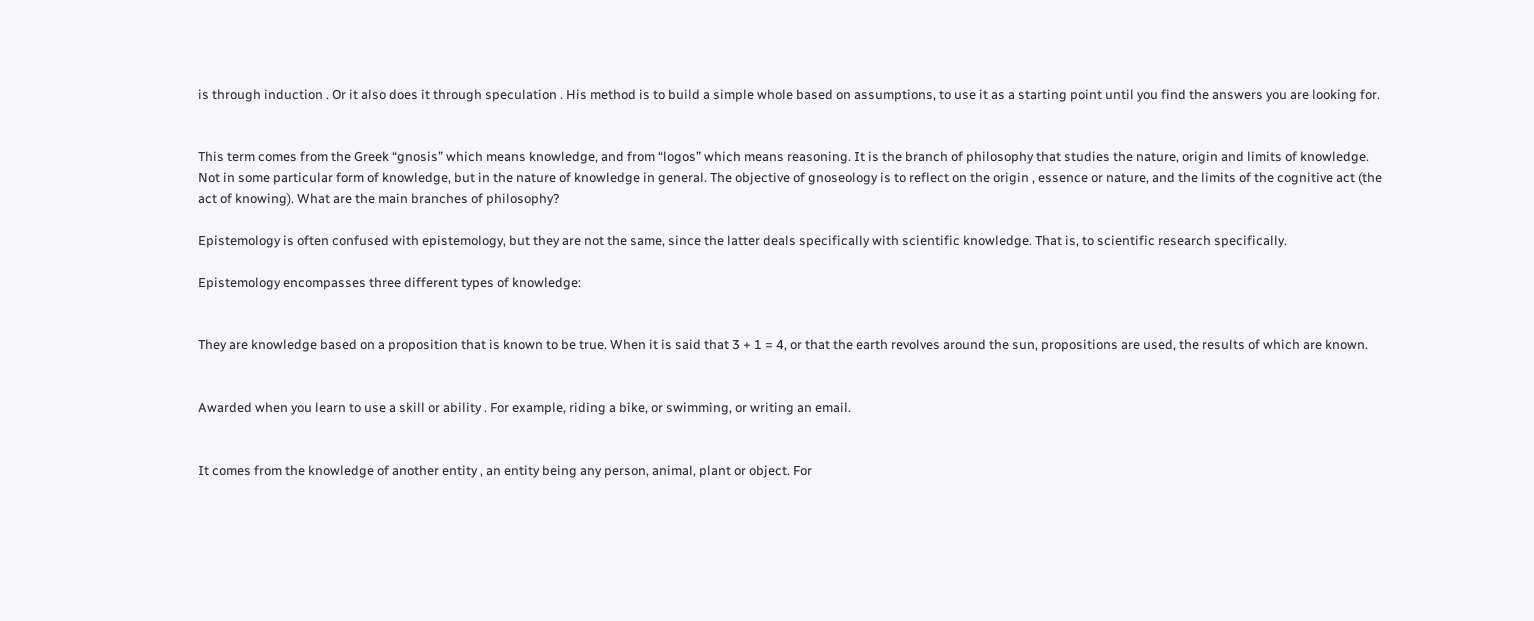is through induction . Or it also does it through speculation . His method is to build a simple whole based on assumptions, to use it as a starting point until you find the answers you are looking for.


This term comes from the Greek “gnosis” which means knowledge, and from “logos” which means reasoning. It is the branch of philosophy that studies the nature, origin and limits of knowledge. Not in some particular form of knowledge, but in the nature of knowledge in general. The objective of gnoseology is to reflect on the origin , essence or nature, and the limits of the cognitive act (the act of knowing). What are the main branches of philosophy?

Epistemology is often confused with epistemology, but they are not the same, since the latter deals specifically with scientific knowledge. That is, to scientific research specifically.

Epistemology encompasses three different types of knowledge:


They are knowledge based on a proposition that is known to be true. When it is said that 3 + 1 = 4, or that the earth revolves around the sun, propositions are used, the results of which are known.


Awarded when you learn to use a skill or ability . For example, riding a bike, or swimming, or writing an email.


It comes from the knowledge of another entity , an entity being any person, animal, plant or object. For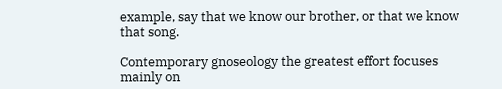example, say that we know our brother, or that we know that song.

Contemporary gnoseology the greatest effort focuses mainly on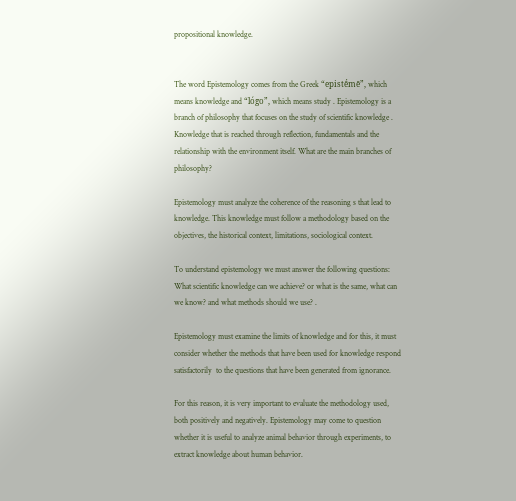propositional knowledge.


The word Epistemology comes from the Greek “epistḗmē”, which means knowledge and “lógo”, which means study . Epistemology is a branch of philosophy that focuses on the study of scientific knowledge . Knowledge that is reached through reflection, fundamentals and the relationship with the environment itself. What are the main branches of philosophy?

Epistemology must analyze the coherence of the reasoning s that lead to knowledge. This knowledge must follow a methodology based on the objectives, the historical context, limitations, sociological context.

To understand epistemology we must answer the following questions: What scientific knowledge can we achieve? or what is the same, what can we know? and what methods should we use? .

Epistemology must examine the limits of knowledge and for this, it must consider whether the methods that have been used for knowledge respond satisfactorily  to the questions that have been generated from ignorance.

For this reason, it is very important to evaluate the methodology used, both positively and negatively. Epistemology may come to question whether it is useful to analyze animal behavior through experiments, to extract knowledge about human behavior.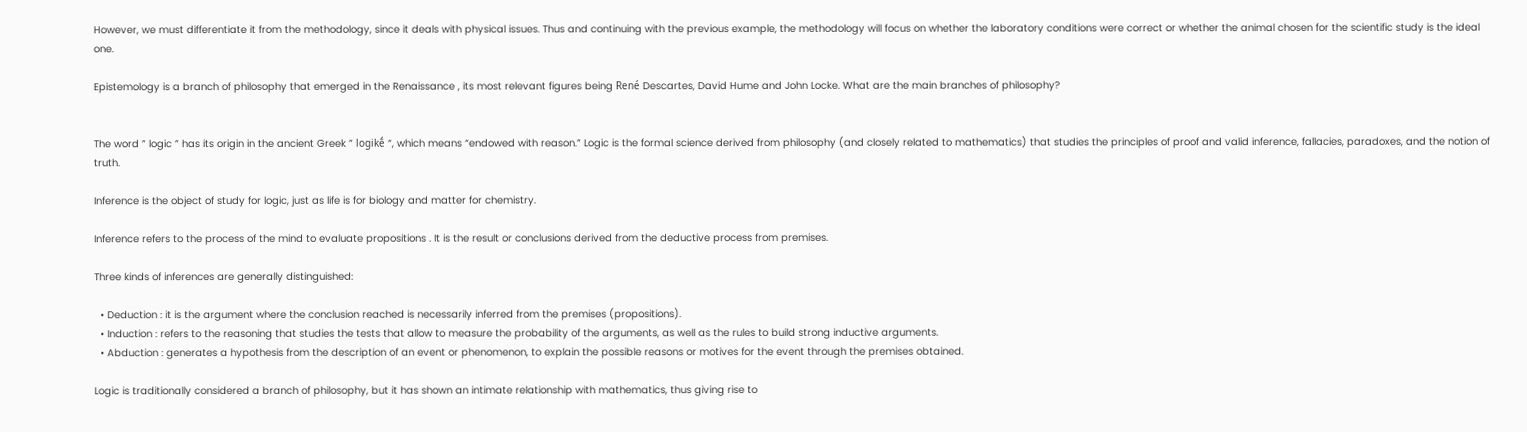However, we must differentiate it from the methodology, since it deals with physical issues. Thus and continuing with the previous example, the methodology will focus on whether the laboratory conditions were correct or whether the animal chosen for the scientific study is the ideal one.

Epistemology is a branch of philosophy that emerged in the Renaissance , its most relevant figures being René Descartes, David Hume and John Locke. What are the main branches of philosophy?


The word ” logic ” has its origin in the ancient Greek ” logikḗ “, which means “endowed with reason.” Logic is the formal science derived from philosophy (and closely related to mathematics) that studies the principles of proof and valid inference, fallacies, paradoxes, and the notion of truth.

Inference is the object of study for logic, just as life is for biology and matter for chemistry.

Inference refers to the process of the mind to evaluate propositions . It is the result or conclusions derived from the deductive process from premises.

Three kinds of inferences are generally distinguished:

  • Deduction : it is the argument where the conclusion reached is necessarily inferred from the premises (propositions).
  • Induction : refers to the reasoning that studies the tests that allow to measure the probability of the arguments, as well as the rules to build strong inductive arguments.
  • Abduction : generates a hypothesis from the description of an event or phenomenon, to explain the possible reasons or motives for the event through the premises obtained.

Logic is traditionally considered a branch of philosophy, but it has shown an intimate relationship with mathematics, thus giving rise to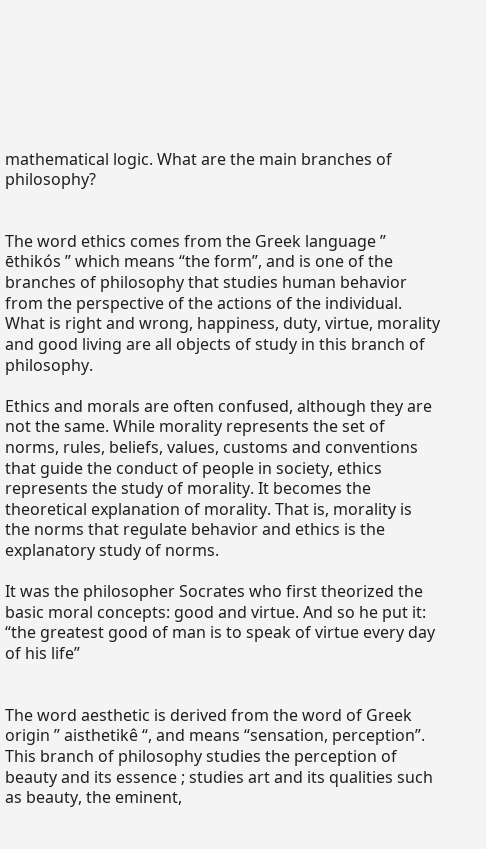mathematical logic. What are the main branches of philosophy?


The word ethics comes from the Greek language ” ēthikós ” which means “the form”, and is one of the branches of philosophy that studies human behavior from the perspective of the actions of the individual. What is right and wrong, happiness, duty, virtue, morality and good living are all objects of study in this branch of philosophy.

Ethics and morals are often confused, although they are not the same. While morality represents the set of norms, rules, beliefs, values, customs and conventions that guide the conduct of people in society, ethics represents the study of morality. It becomes the theoretical explanation of morality. That is, morality is the norms that regulate behavior and ethics is the explanatory study of norms.

It was the philosopher Socrates who first theorized the basic moral concepts: good and virtue. And so he put it: “the greatest good of man is to speak of virtue every day of his life”


The word aesthetic is derived from the word of Greek origin ” aisthetikê “, and means “sensation, perception”. This branch of philosophy studies the perception of beauty and its essence ; studies art and its qualities such as beauty, the eminent,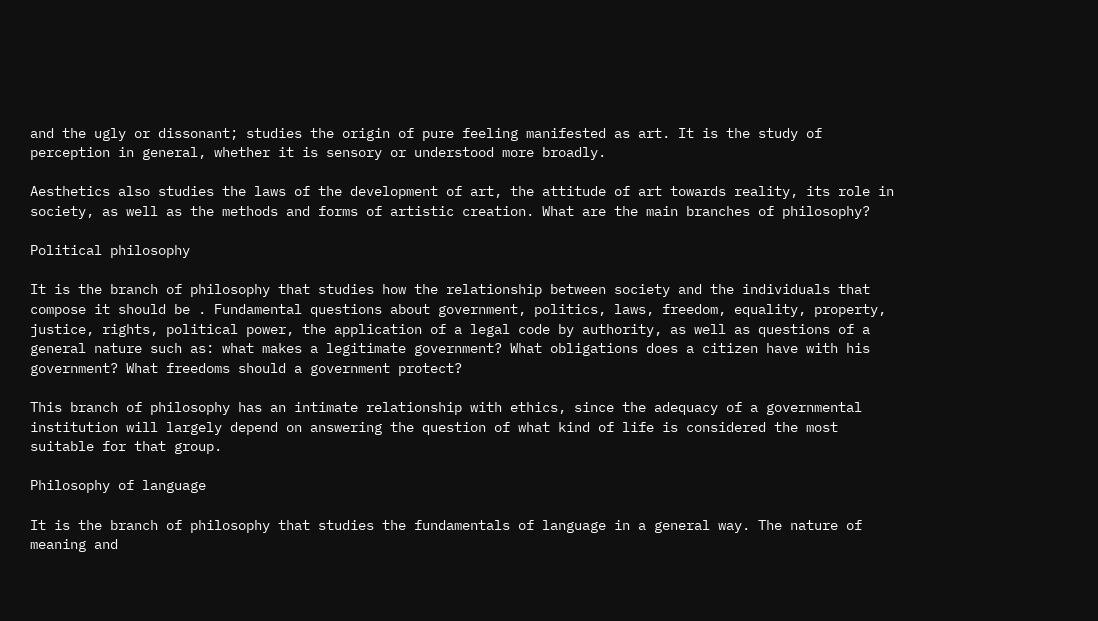and the ugly or dissonant; studies the origin of pure feeling manifested as art. It is the study of perception in general, whether it is sensory or understood more broadly.

Aesthetics also studies the laws of the development of art, the attitude of art towards reality, its role in society, as well as the methods and forms of artistic creation. What are the main branches of philosophy?

Political philosophy

It is the branch of philosophy that studies how the relationship between society and the individuals that compose it should be . Fundamental questions about government, politics, laws, freedom, equality, property, justice, rights, political power, the application of a legal code by authority, as well as questions of a general nature such as: what makes a legitimate government? What obligations does a citizen have with his government? What freedoms should a government protect?

This branch of philosophy has an intimate relationship with ethics, since the adequacy of a governmental institution will largely depend on answering the question of what kind of life is considered the most suitable for that group.

Philosophy of language

It is the branch of philosophy that studies the fundamentals of language in a general way. The nature of meaning and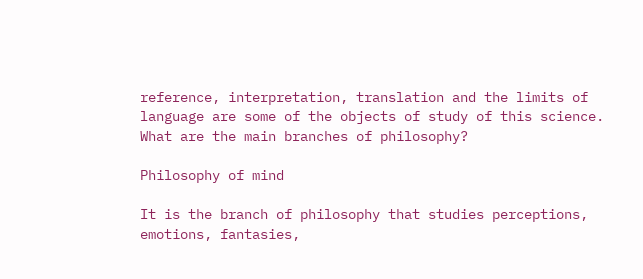reference, interpretation, translation and the limits of language are some of the objects of study of this science. What are the main branches of philosophy?

Philosophy of mind

It is the branch of philosophy that studies perceptions, emotions, fantasies,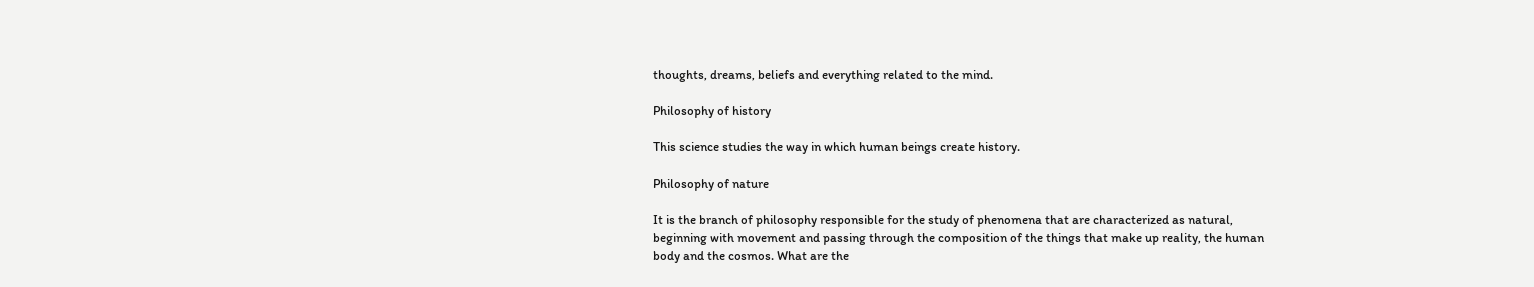thoughts, dreams, beliefs and everything related to the mind.

Philosophy of history

This science studies the way in which human beings create history.

Philosophy of nature

It is the branch of philosophy responsible for the study of phenomena that are characterized as natural, beginning with movement and passing through the composition of the things that make up reality, the human body and the cosmos. What are the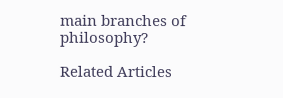main branches of philosophy?

Related Articles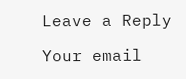Leave a Reply

Your email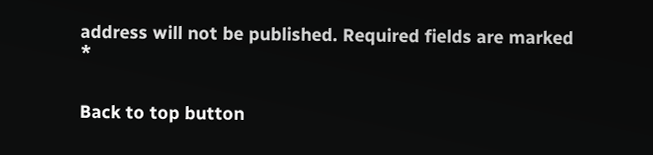address will not be published. Required fields are marked *


Back to top button